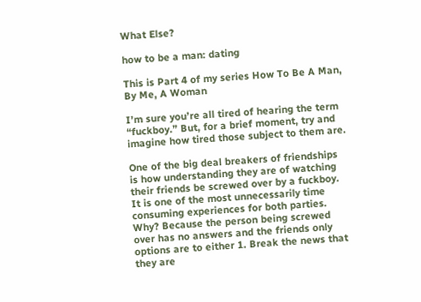What Else?

how to be a man: dating

This is Part 4 of my series How To Be A Man, By Me, A Woman

I’m sure you’re all tired of hearing the term “fuckboy.” But, for a brief moment, try and imagine how tired those subject to them are.

One of the big deal breakers of friendships is how understanding they are of watching their friends be screwed over by a fuckboy. It is one of the most unnecessarily time consuming experiences for both parties. Why? Because the person being screwed over has no answers and the friends only options are to either 1. Break the news that they are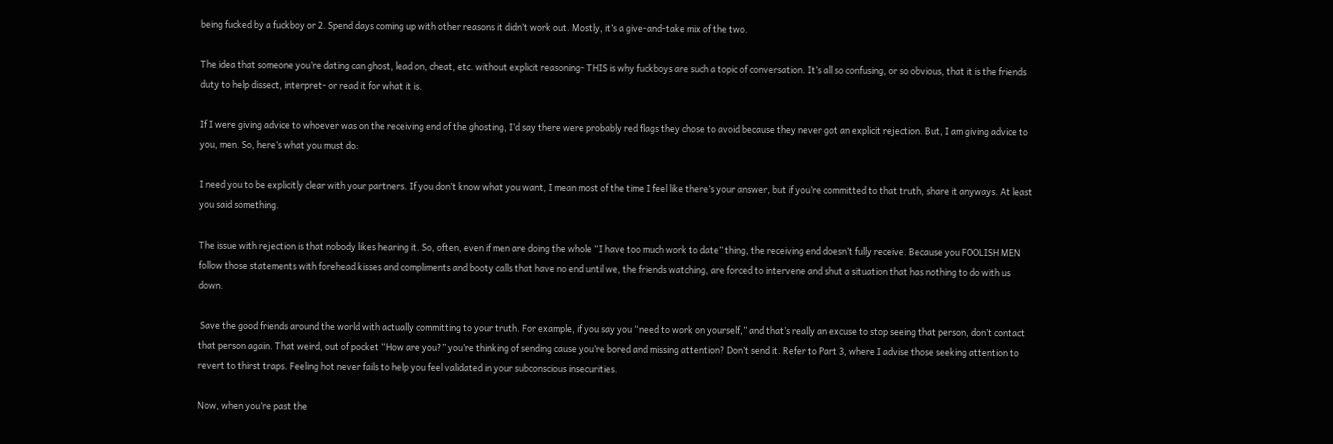being fucked by a fuckboy or 2. Spend days coming up with other reasons it didn’t work out. Mostly, it’s a give-and-take mix of the two.

The idea that someone you’re dating can ghost, lead on, cheat, etc. without explicit reasoning- THIS is why fuckboys are such a topic of conversation. It’s all so confusing, or so obvious, that it is the friends duty to help dissect, interpret- or read it for what it is.

If I were giving advice to whoever was on the receiving end of the ghosting, I’d say there were probably red flags they chose to avoid because they never got an explicit rejection. But, I am giving advice to you, men. So, here’s what you must do:

I need you to be explicitly clear with your partners. If you don’t know what you want, I mean most of the time I feel like there’s your answer, but if you’re committed to that truth, share it anyways. At least you said something.

The issue with rejection is that nobody likes hearing it. So, often, even if men are doing the whole “I have too much work to date” thing, the receiving end doesn’t fully receive. Because you FOOLISH MEN follow those statements with forehead kisses and compliments and booty calls that have no end until we, the friends watching, are forced to intervene and shut a situation that has nothing to do with us down.

 Save the good friends around the world with actually committing to your truth. For example, if you say you “need to work on yourself,” and that’s really an excuse to stop seeing that person, don’t contact that person again. That weird, out of pocket “How are you?” you’re thinking of sending cause you’re bored and missing attention? Don’t send it. Refer to Part 3, where I advise those seeking attention to revert to thirst traps. Feeling hot never fails to help you feel validated in your subconscious insecurities.

Now, when you’re past the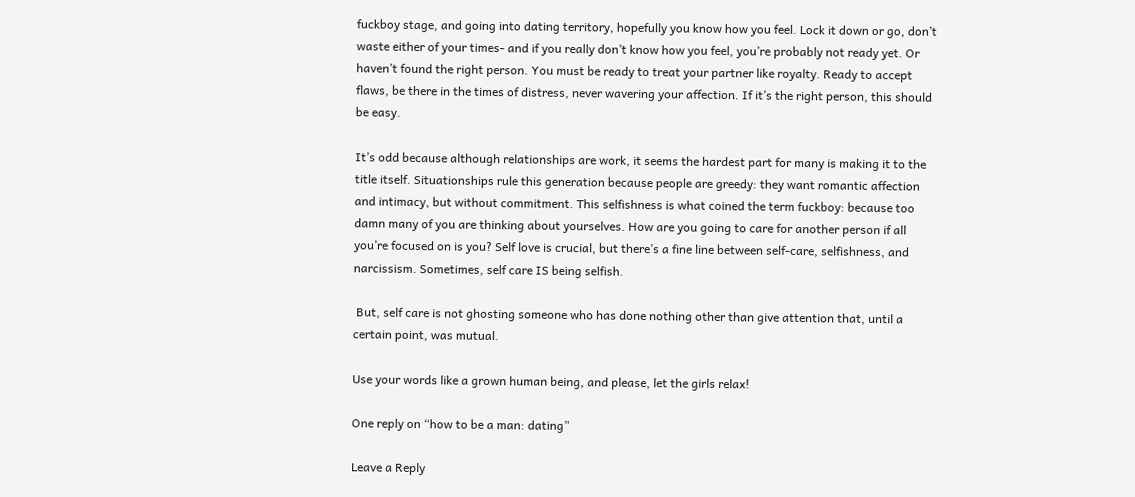fuckboy stage, and going into dating territory, hopefully you know how you feel. Lock it down or go, don’t waste either of your times- and if you really don’t know how you feel, you’re probably not ready yet. Or haven’t found the right person. You must be ready to treat your partner like royalty. Ready to accept flaws, be there in the times of distress, never wavering your affection. If it’s the right person, this should be easy.

It’s odd because although relationships are work, it seems the hardest part for many is making it to the title itself. Situationships rule this generation because people are greedy: they want romantic affection and intimacy, but without commitment. This selfishness is what coined the term fuckboy: because too damn many of you are thinking about yourselves. How are you going to care for another person if all you’re focused on is you? Self love is crucial, but there’s a fine line between self-care, selfishness, and narcissism. Sometimes, self care IS being selfish.

 But, self care is not ghosting someone who has done nothing other than give attention that, until a certain point, was mutual.

Use your words like a grown human being, and please, let the girls relax!

One reply on “how to be a man: dating”

Leave a Reply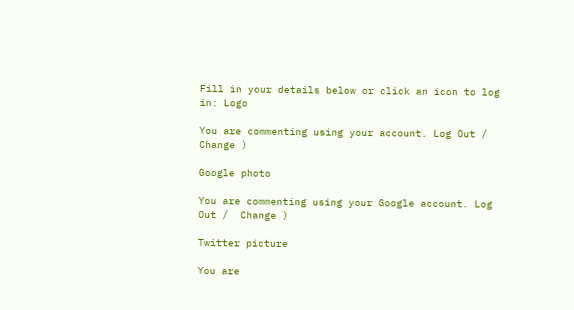Fill in your details below or click an icon to log in: Logo

You are commenting using your account. Log Out /  Change )

Google photo

You are commenting using your Google account. Log Out /  Change )

Twitter picture

You are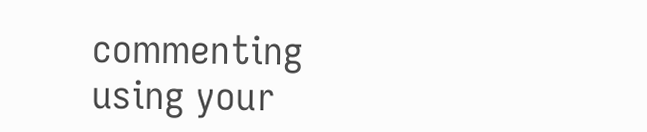commenting using your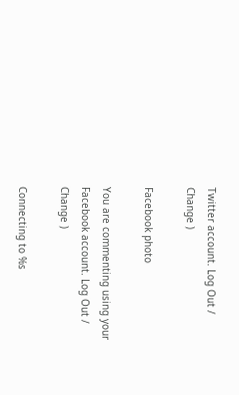Twitter account. Log Out /  Change )

Facebook photo

You are commenting using your Facebook account. Log Out /  Change )

Connecting to %s